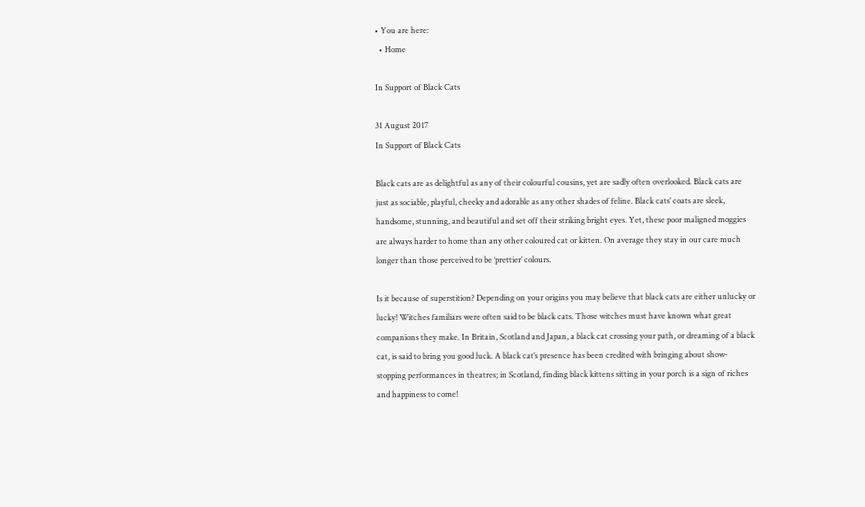• You are here:
  • Home

In Support of Black Cats

31 August 2017
In Support of Black Cats

Black cats are as delightful as any of their colourful cousins, yet are sadly often overlooked. Black cats are just as sociable, playful, cheeky and adorable as any other shades of feline. Black cats’ coats are sleek, handsome, stunning, and beautiful and set off their striking bright eyes. Yet, these poor maligned moggies are always harder to home than any other coloured cat or kitten. On average they stay in our care much longer than those perceived to be ‘prettier’ colours.

Is it because of superstition? Depending on your origins you may believe that black cats are either unlucky or lucky! Witches familiars were often said to be black cats. Those witches must have known what great companions they make. In Britain, Scotland and Japan, a black cat crossing your path, or dreaming of a black cat, is said to bring you good luck. A black cat’s presence has been credited with bringing about show-stopping performances in theatres; in Scotland, finding black kittens sitting in your porch is a sign of riches and happiness to come!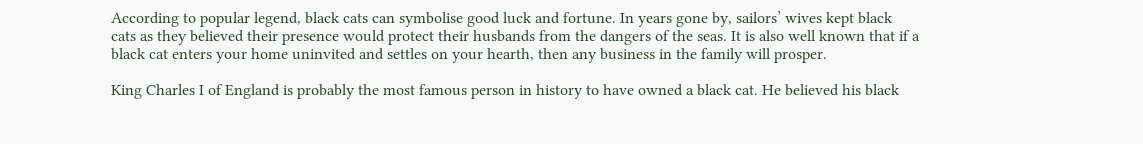According to popular legend, black cats can symbolise good luck and fortune. In years gone by, sailors’ wives kept black cats as they believed their presence would protect their husbands from the dangers of the seas. It is also well known that if a black cat enters your home uninvited and settles on your hearth, then any business in the family will prosper.

King Charles I of England is probably the most famous person in history to have owned a black cat. He believed his black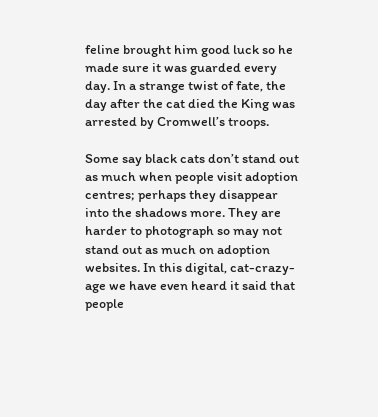feline brought him good luck so he made sure it was guarded every day. In a strange twist of fate, the day after the cat died the King was arrested by Cromwell’s troops.

Some say black cats don’t stand out as much when people visit adoption centres; perhaps they disappear into the shadows more. They are harder to photograph so may not stand out as much on adoption websites. In this digital, cat-crazy-age we have even heard it said that people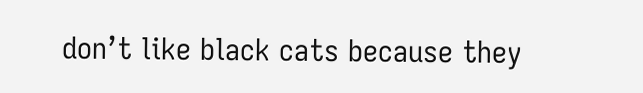don’t like black cats because they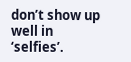don’t show up well in ‘selfies’.